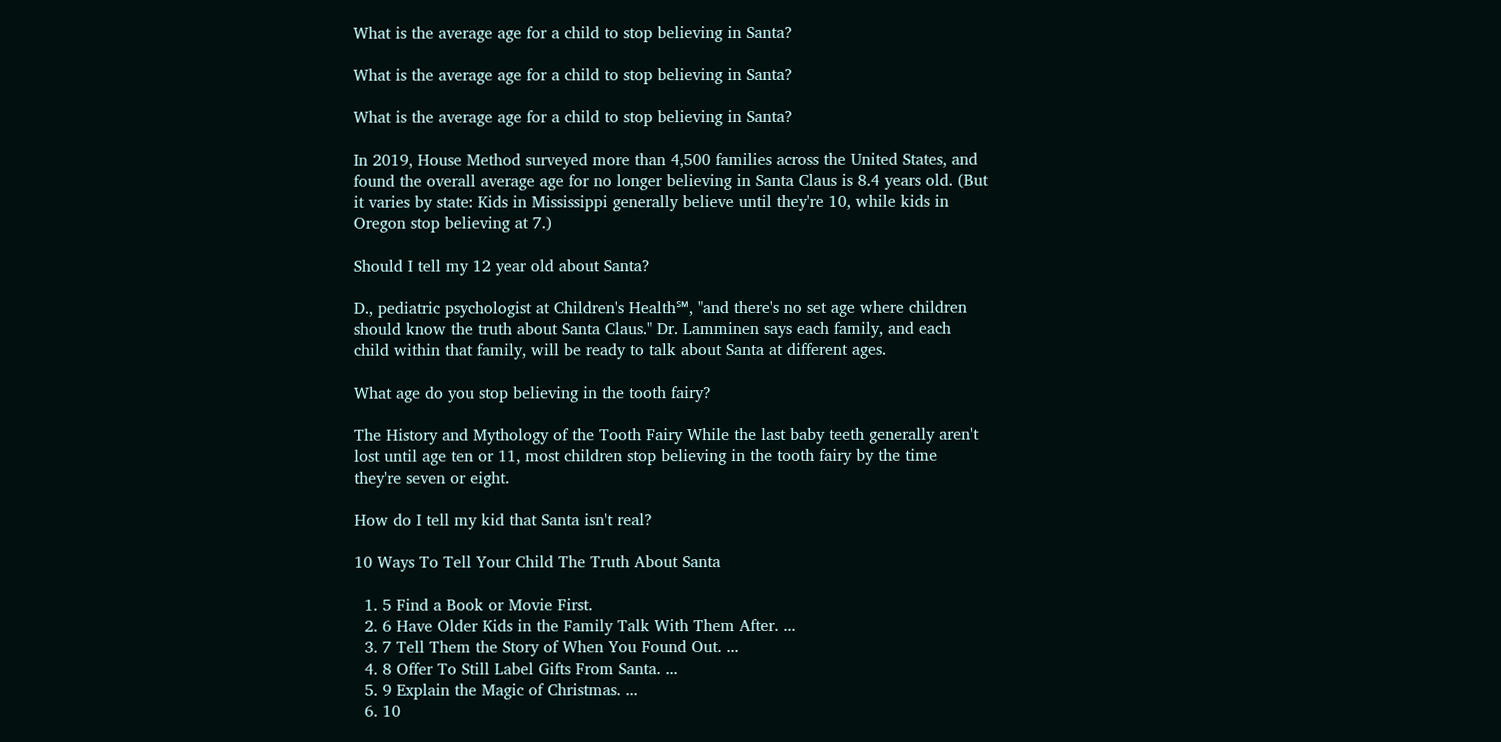What is the average age for a child to stop believing in Santa?

What is the average age for a child to stop believing in Santa?

What is the average age for a child to stop believing in Santa?

In 2019, House Method surveyed more than 4,500 families across the United States, and found the overall average age for no longer believing in Santa Claus is 8.4 years old. (But it varies by state: Kids in Mississippi generally believe until they're 10, while kids in Oregon stop believing at 7.)

Should I tell my 12 year old about Santa?

D., pediatric psychologist at Children's Health℠, "and there's no set age where children should know the truth about Santa Claus." Dr. Lamminen says each family, and each child within that family, will be ready to talk about Santa at different ages.

What age do you stop believing in the tooth fairy?

The History and Mythology of the Tooth Fairy While the last baby teeth generally aren't lost until age ten or 11, most children stop believing in the tooth fairy by the time they're seven or eight.

How do I tell my kid that Santa isn't real?

10 Ways To Tell Your Child The Truth About Santa

  1. 5 Find a Book or Movie First.
  2. 6 Have Older Kids in the Family Talk With Them After. ...
  3. 7 Tell Them the Story of When You Found Out. ...
  4. 8 Offer To Still Label Gifts From Santa. ...
  5. 9 Explain the Magic of Christmas. ...
  6. 10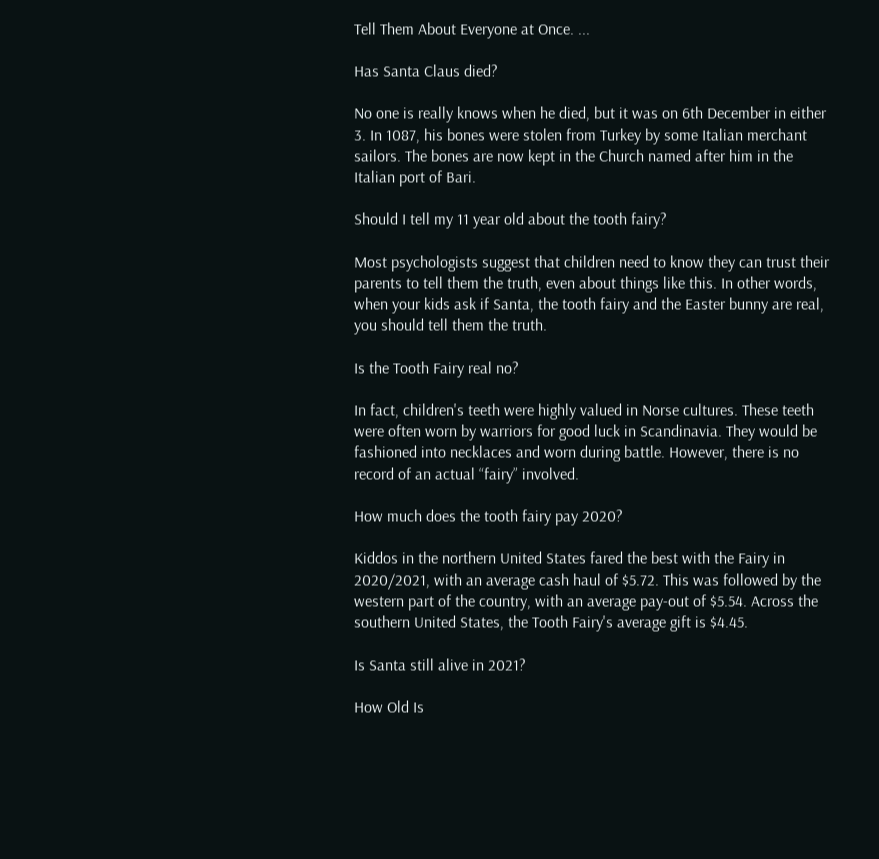Tell Them About Everyone at Once. ...

Has Santa Claus died?

No one is really knows when he died, but it was on 6th December in either 3. In 1087, his bones were stolen from Turkey by some Italian merchant sailors. The bones are now kept in the Church named after him in the Italian port of Bari.

Should I tell my 11 year old about the tooth fairy?

Most psychologists suggest that children need to know they can trust their parents to tell them the truth, even about things like this. In other words, when your kids ask if Santa, the tooth fairy and the Easter bunny are real, you should tell them the truth.

Is the Tooth Fairy real no?

In fact, children's teeth were highly valued in Norse cultures. These teeth were often worn by warriors for good luck in Scandinavia. They would be fashioned into necklaces and worn during battle. However, there is no record of an actual “fairy” involved.

How much does the tooth fairy pay 2020?

Kiddos in the northern United States fared the best with the Fairy in 2020/2021, with an average cash haul of $5.72. This was followed by the western part of the country, with an average pay-out of $5.54. Across the southern United States, the Tooth Fairy's average gift is $4.45.

Is Santa still alive in 2021?

How Old Is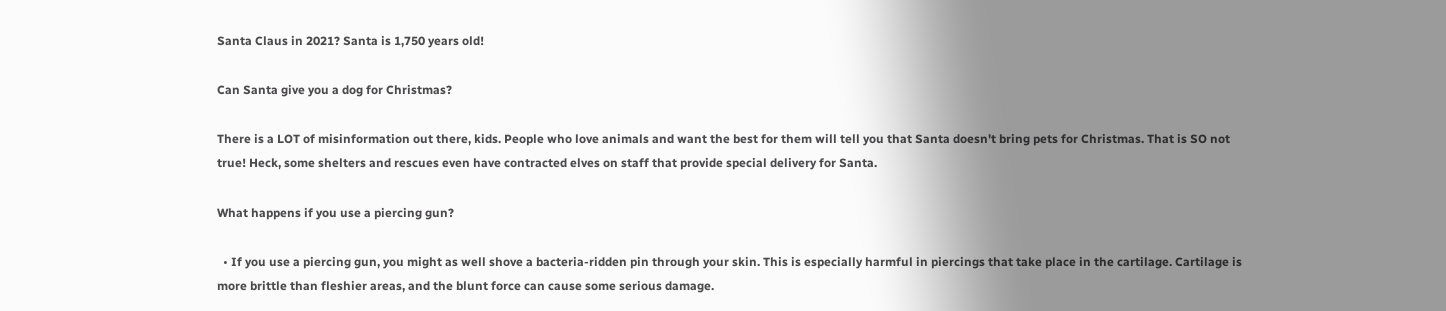Santa Claus in 2021? Santa is 1,750 years old!

Can Santa give you a dog for Christmas?

There is a LOT of misinformation out there, kids. People who love animals and want the best for them will tell you that Santa doesn't bring pets for Christmas. That is SO not true! Heck, some shelters and rescues even have contracted elves on staff that provide special delivery for Santa.

What happens if you use a piercing gun?

  • If you use a piercing gun, you might as well shove a bacteria-ridden pin through your skin. This is especially harmful in piercings that take place in the cartilage. Cartilage is more brittle than fleshier areas, and the blunt force can cause some serious damage.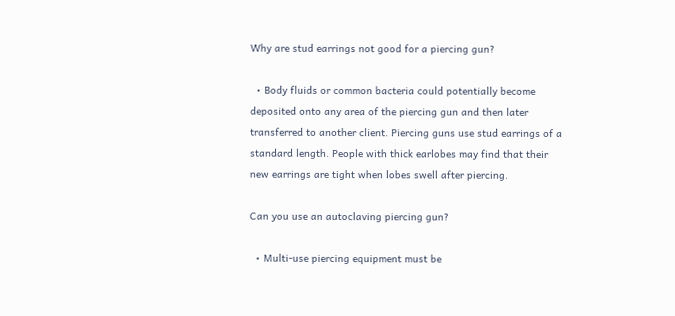Why are stud earrings not good for a piercing gun?

  • Body fluids or common bacteria could potentially become deposited onto any area of the piercing gun and then later transferred to another client. Piercing guns use stud earrings of a standard length. People with thick earlobes may find that their new earrings are tight when lobes swell after piercing.

Can you use an autoclaving piercing gun?

  • Multi-use piercing equipment must be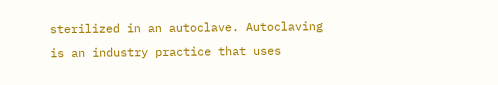sterilized in an autoclave. Autoclaving is an industry practice that uses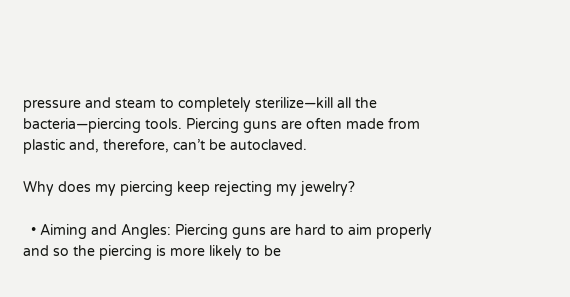pressure and steam to completely sterilize—kill all the bacteria—piercing tools. Piercing guns are often made from plastic and, therefore, can’t be autoclaved.

Why does my piercing keep rejecting my jewelry?

  • Aiming and Angles: Piercing guns are hard to aim properly and so the piercing is more likely to be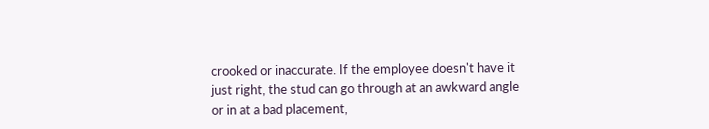crooked or inaccurate. If the employee doesn't have it just right, the stud can go through at an awkward angle or in at a bad placement,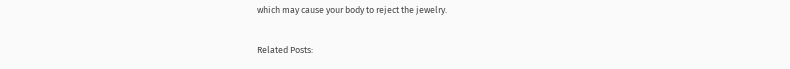which may cause your body to reject the jewelry.

Related Posts: